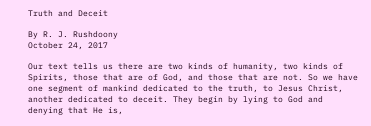Truth and Deceit

By R. J. Rushdoony
October 24, 2017

Our text tells us there are two kinds of humanity, two kinds of Spirits, those that are of God, and those that are not. So we have one segment of mankind dedicated to the truth, to Jesus Christ, another dedicated to deceit. They begin by lying to God and denying that He is,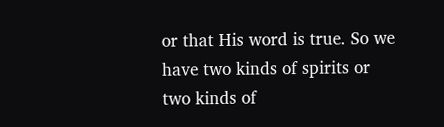or that His word is true. So we have two kinds of spirits or two kinds of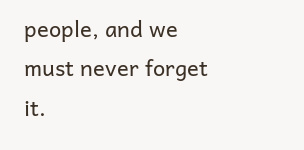people, and we must never forget it.